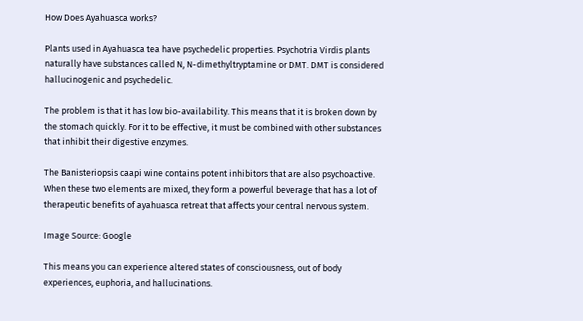How Does Ayahuasca works?

Plants used in Ayahuasca tea have psychedelic properties. Psychotria Virdis plants naturally have substances called N, N-dimethyltryptamine or DMT. DMT is considered hallucinogenic and psychedelic.

The problem is that it has low bio-availability. This means that it is broken down by the stomach quickly. For it to be effective, it must be combined with other substances that inhibit their digestive enzymes.

The Banisteriopsis caapi wine contains potent inhibitors that are also psychoactive. When these two elements are mixed, they form a powerful beverage that has a lot of therapeutic benefits of ayahuasca retreat that affects your central nervous system.

Image Source: Google

This means you can experience altered states of consciousness, out of body experiences, euphoria, and hallucinations.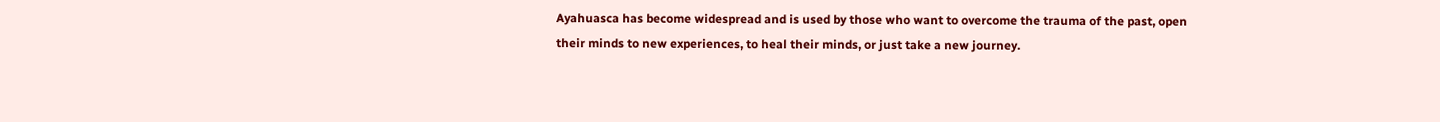Ayahuasca has become widespread and is used by those who want to overcome the trauma of the past, open their minds to new experiences, to heal their minds, or just take a new journey.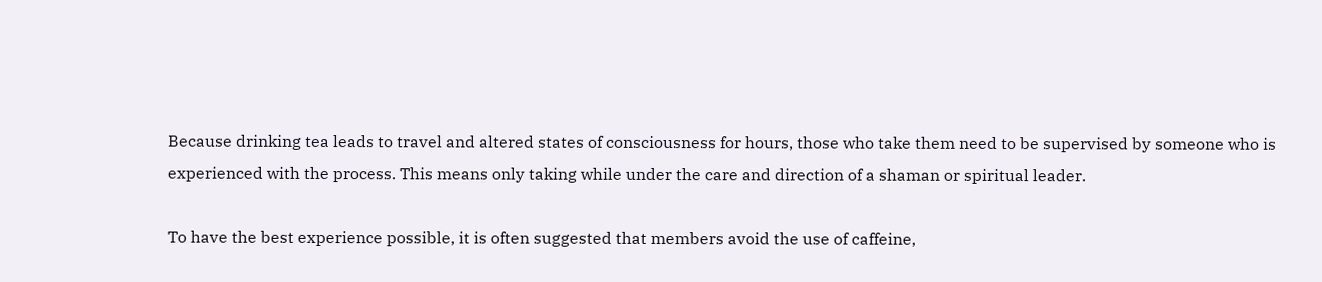Because drinking tea leads to travel and altered states of consciousness for hours, those who take them need to be supervised by someone who is experienced with the process. This means only taking while under the care and direction of a shaman or spiritual leader.

To have the best experience possible, it is often suggested that members avoid the use of caffeine,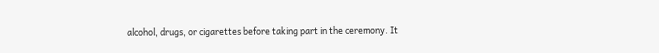alcohol, drugs, or cigarettes before taking part in the ceremony. It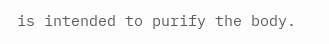is intended to purify the body.